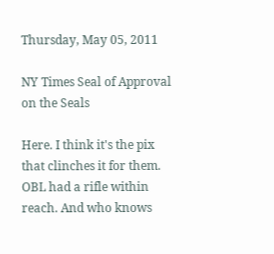Thursday, May 05, 2011

NY Times Seal of Approval on the Seals

Here. I think it's the pix that clinches it for them. OBL had a rifle within reach. And who knows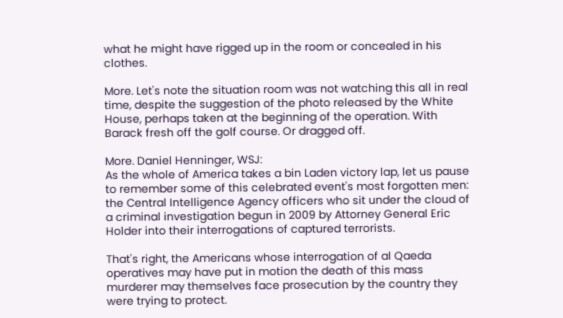what he might have rigged up in the room or concealed in his clothes.

More. Let's note the situation room was not watching this all in real time, despite the suggestion of the photo released by the White House, perhaps taken at the beginning of the operation. With Barack fresh off the golf course. Or dragged off.

More. Daniel Henninger, WSJ:
As the whole of America takes a bin Laden victory lap, let us pause to remember some of this celebrated event's most forgotten men: the Central Intelligence Agency officers who sit under the cloud of a criminal investigation begun in 2009 by Attorney General Eric Holder into their interrogations of captured terrorists.

That's right, the Americans whose interrogation of al Qaeda operatives may have put in motion the death of this mass murderer may themselves face prosecution by the country they were trying to protect.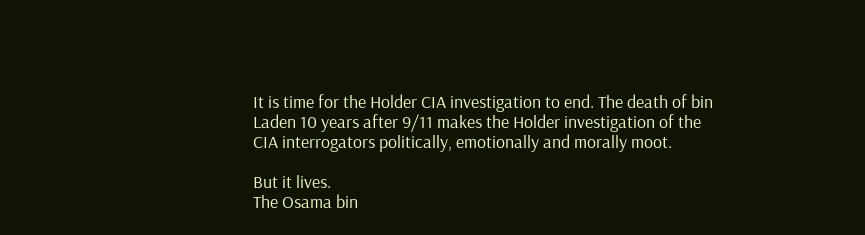It is time for the Holder CIA investigation to end. The death of bin Laden 10 years after 9/11 makes the Holder investigation of the CIA interrogators politically, emotionally and morally moot.

But it lives.
The Osama bin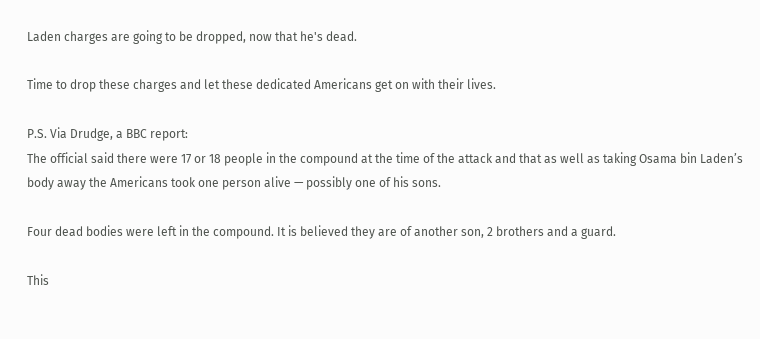Laden charges are going to be dropped, now that he's dead.

Time to drop these charges and let these dedicated Americans get on with their lives.

P.S. Via Drudge, a BBC report:
The official said there were 17 or 18 people in the compound at the time of the attack and that as well as taking Osama bin Laden’s body away the Americans took one person alive — possibly one of his sons.

Four dead bodies were left in the compound. It is believed they are of another son, 2 brothers and a guard.

This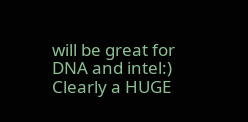will be great for DNA and intel:) Clearly a HUGE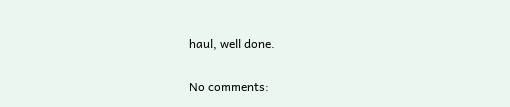haul, well done.

No comments: